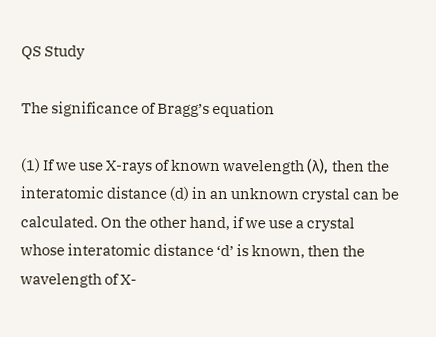QS Study

The significance of Bragg’s equation

(1) If we use X-rays of known wavelength (λ), then the interatomic distance (d) in an unknown crystal can be calculated. On the other hand, if we use a crystal whose interatomic distance ‘d’ is known, then the wavelength of X-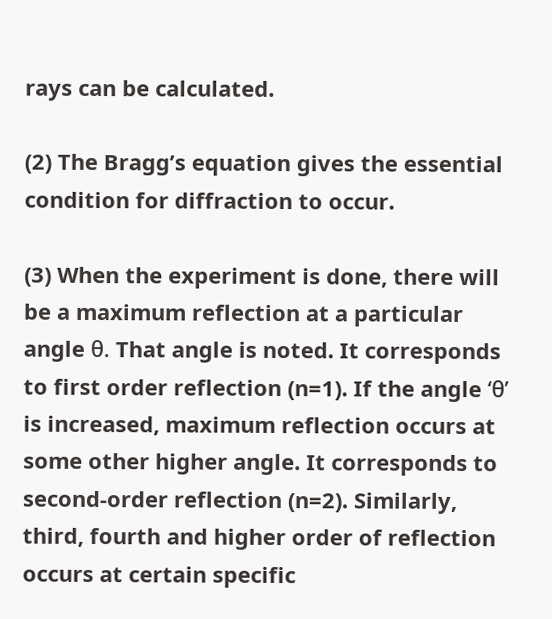rays can be calculated.

(2) The Bragg’s equation gives the essential condition for diffraction to occur.

(3) When the experiment is done, there will be a maximum reflection at a particular angle θ. That angle is noted. It corresponds to first order reflection (n=1). If the angle ‘θ’ is increased, maximum reflection occurs at some other higher angle. It corresponds to second-order reflection (n=2). Similarly, third, fourth and higher order of reflection occurs at certain specific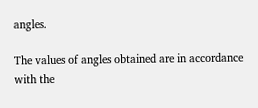angles.

The values of angles obtained are in accordance with the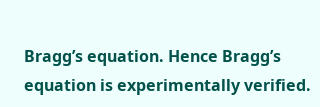Bragg’s equation. Hence Bragg’s equation is experimentally verified.